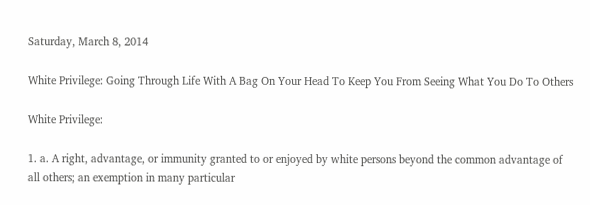Saturday, March 8, 2014

White Privilege: Going Through Life With A Bag On Your Head To Keep You From Seeing What You Do To Others

White Privilege:

1. a. A right, advantage, or immunity granted to or enjoyed by white persons beyond the common advantage of all others; an exemption in many particular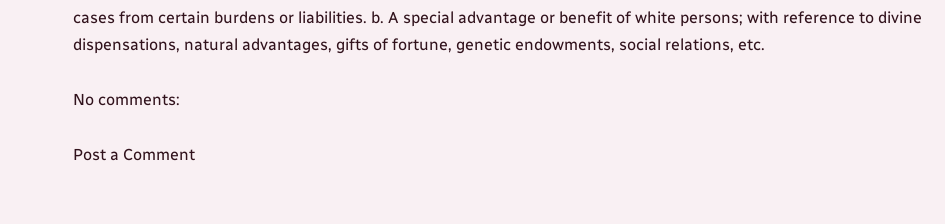cases from certain burdens or liabilities. b. A special advantage or benefit of white persons; with reference to divine dispensations, natural advantages, gifts of fortune, genetic endowments, social relations, etc.

No comments:

Post a Comment